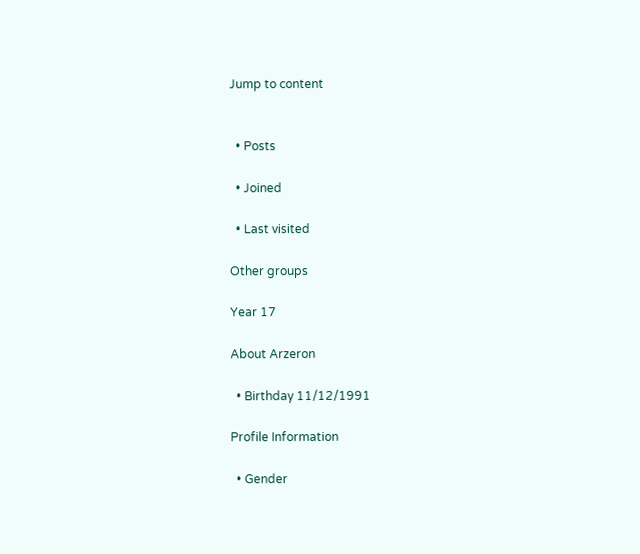Jump to content


  • Posts

  • Joined

  • Last visited

Other groups

Year 17

About Arzeron

  • Birthday 11/12/1991

Profile Information

  • Gender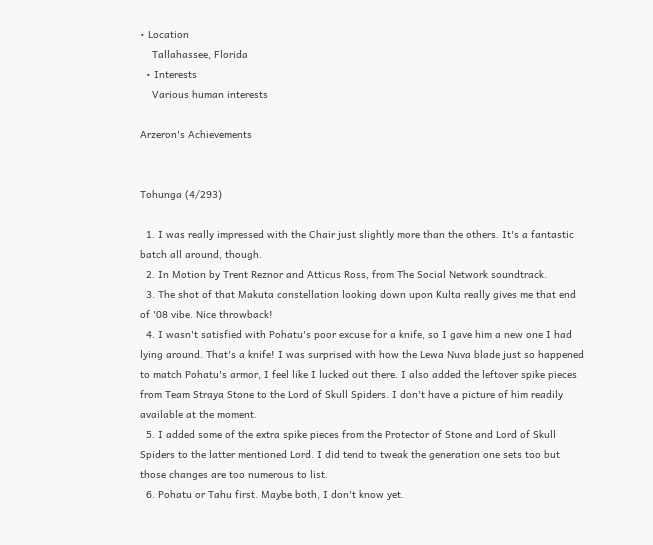• Location
    Tallahassee, Florida
  • Interests
    Various human interests

Arzeron's Achievements


Tohunga (4/293)

  1. I was really impressed with the Chair just slightly more than the others. It's a fantastic batch all around, though.
  2. In Motion by Trent Reznor and Atticus Ross, from The Social Network soundtrack.
  3. The shot of that Makuta constellation looking down upon Kulta really gives me that end of '08 vibe. Nice throwback!
  4. I wasn't satisfied with Pohatu's poor excuse for a knife, so I gave him a new one I had lying around. That's a knife! I was surprised with how the Lewa Nuva blade just so happened to match Pohatu's armor, I feel like I lucked out there. I also added the leftover spike pieces from Team Straya Stone to the Lord of Skull Spiders. I don't have a picture of him readily available at the moment.
  5. I added some of the extra spike pieces from the Protector of Stone and Lord of Skull Spiders to the latter mentioned Lord. I did tend to tweak the generation one sets too but those changes are too numerous to list.
  6. Pohatu or Tahu first. Maybe both, I don't know yet.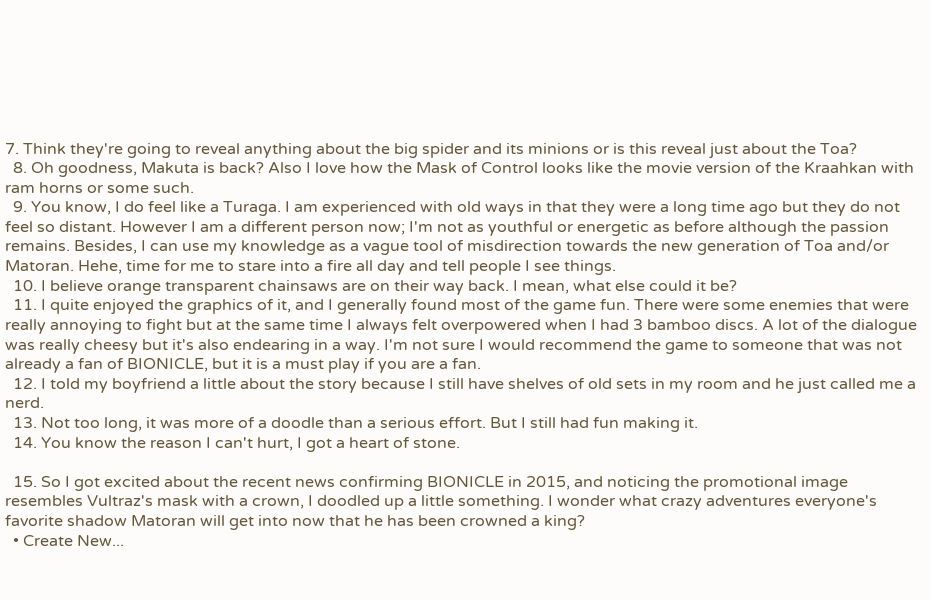7. Think they're going to reveal anything about the big spider and its minions or is this reveal just about the Toa?
  8. Oh goodness, Makuta is back? Also I love how the Mask of Control looks like the movie version of the Kraahkan with ram horns or some such.
  9. You know, I do feel like a Turaga. I am experienced with old ways in that they were a long time ago but they do not feel so distant. However I am a different person now; I'm not as youthful or energetic as before although the passion remains. Besides, I can use my knowledge as a vague tool of misdirection towards the new generation of Toa and/or Matoran. Hehe, time for me to stare into a fire all day and tell people I see things.
  10. I believe orange transparent chainsaws are on their way back. I mean, what else could it be?
  11. I quite enjoyed the graphics of it, and I generally found most of the game fun. There were some enemies that were really annoying to fight but at the same time I always felt overpowered when I had 3 bamboo discs. A lot of the dialogue was really cheesy but it's also endearing in a way. I'm not sure I would recommend the game to someone that was not already a fan of BIONICLE, but it is a must play if you are a fan.
  12. I told my boyfriend a little about the story because I still have shelves of old sets in my room and he just called me a nerd.
  13. Not too long, it was more of a doodle than a serious effort. But I still had fun making it.
  14. You know the reason I can't hurt, I got a heart of stone.

  15. So I got excited about the recent news confirming BIONICLE in 2015, and noticing the promotional image resembles Vultraz's mask with a crown, I doodled up a little something. I wonder what crazy adventures everyone's favorite shadow Matoran will get into now that he has been crowned a king?
  • Create New...